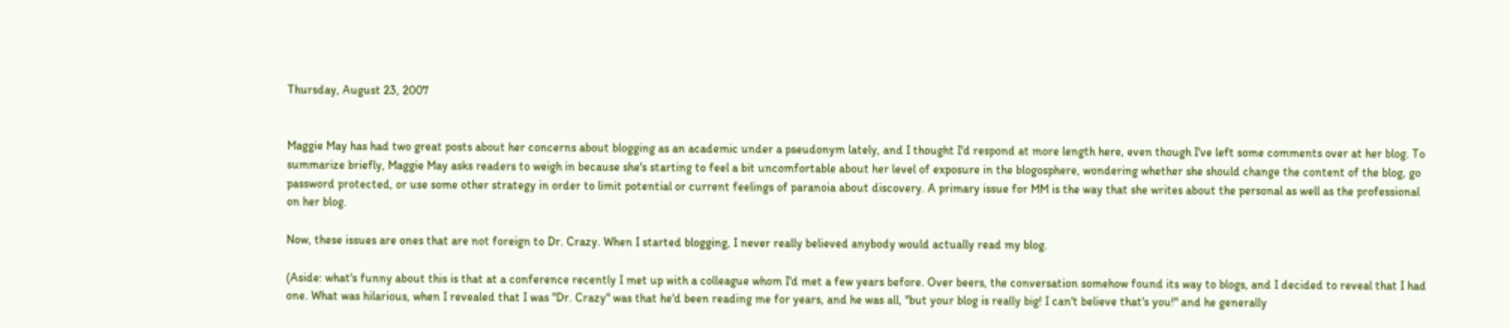Thursday, August 23, 2007


Maggie May has had two great posts about her concerns about blogging as an academic under a pseudonym lately, and I thought I'd respond at more length here, even though I've left some comments over at her blog. To summarize briefly, Maggie May asks readers to weigh in because she's starting to feel a bit uncomfortable about her level of exposure in the blogosphere, wondering whether she should change the content of the blog, go password protected, or use some other strategy in order to limit potential or current feelings of paranoia about discovery. A primary issue for MM is the way that she writes about the personal as well as the professional on her blog.

Now, these issues are ones that are not foreign to Dr. Crazy. When I started blogging, I never really believed anybody would actually read my blog.

(Aside: what's funny about this is that at a conference recently I met up with a colleague whom I'd met a few years before. Over beers, the conversation somehow found its way to blogs, and I decided to reveal that I had one. What was hilarious, when I revealed that I was "Dr. Crazy" was that he'd been reading me for years, and he was all, "but your blog is really big! I can't believe that's you!" and he generally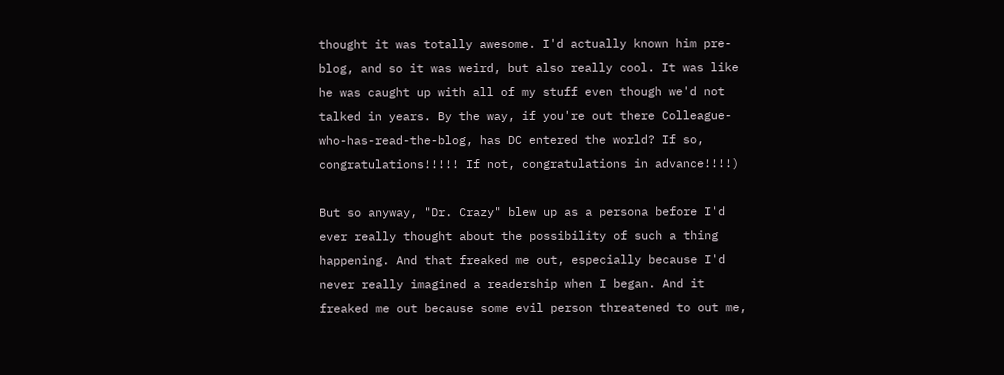thought it was totally awesome. I'd actually known him pre-blog, and so it was weird, but also really cool. It was like he was caught up with all of my stuff even though we'd not talked in years. By the way, if you're out there Colleague-who-has-read-the-blog, has DC entered the world? If so, congratulations!!!!! If not, congratulations in advance!!!!)

But so anyway, "Dr. Crazy" blew up as a persona before I'd ever really thought about the possibility of such a thing happening. And that freaked me out, especially because I'd never really imagined a readership when I began. And it freaked me out because some evil person threatened to out me,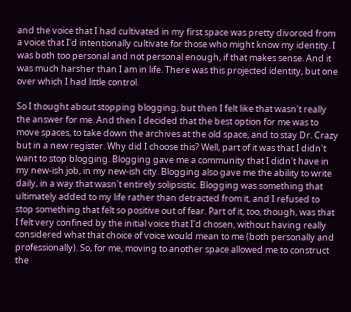and the voice that I had cultivated in my first space was pretty divorced from a voice that I'd intentionally cultivate for those who might know my identity. I was both too personal and not personal enough, if that makes sense. And it was much harsher than I am in life. There was this projected identity, but one over which I had little control.

So I thought about stopping blogging, but then I felt like that wasn't really the answer for me. And then I decided that the best option for me was to move spaces, to take down the archives at the old space, and to stay Dr. Crazy but in a new register. Why did I choose this? Well, part of it was that I didn't want to stop blogging. Blogging gave me a community that I didn't have in my new-ish job, in my new-ish city. Blogging also gave me the ability to write daily, in a way that wasn't entirely solipsistic. Blogging was something that ultimately added to my life rather than detracted from it, and I refused to stop something that felt so positive out of fear. Part of it, too, though, was that I felt very confined by the initial voice that I'd chosen, without having really considered what that choice of voice would mean to me (both personally and professionally). So, for me, moving to another space allowed me to construct the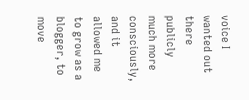voice I wanted out there publicly much more consciously, and it allowed me to grow as a blogger, to move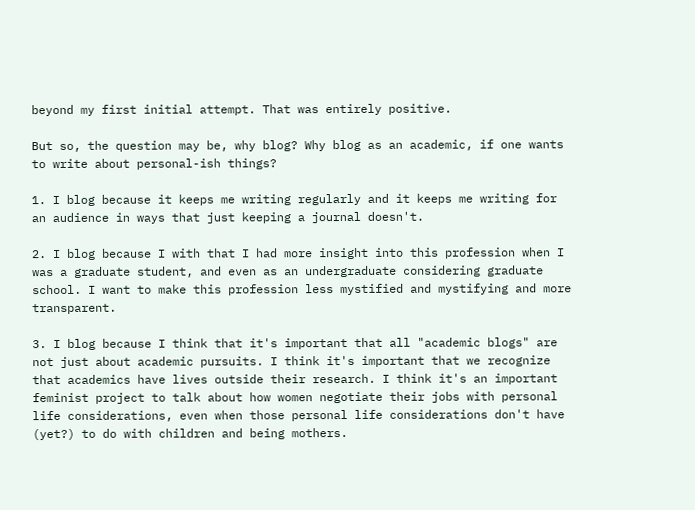beyond my first initial attempt. That was entirely positive.

But so, the question may be, why blog? Why blog as an academic, if one wants to write about personal-ish things?

1. I blog because it keeps me writing regularly and it keeps me writing for an audience in ways that just keeping a journal doesn't.

2. I blog because I with that I had more insight into this profession when I was a graduate student, and even as an undergraduate considering graduate school. I want to make this profession less mystified and mystifying and more transparent.

3. I blog because I think that it's important that all "academic blogs" are not just about academic pursuits. I think it's important that we recognize that academics have lives outside their research. I think it's an important feminist project to talk about how women negotiate their jobs with personal life considerations, even when those personal life considerations don't have (yet?) to do with children and being mothers.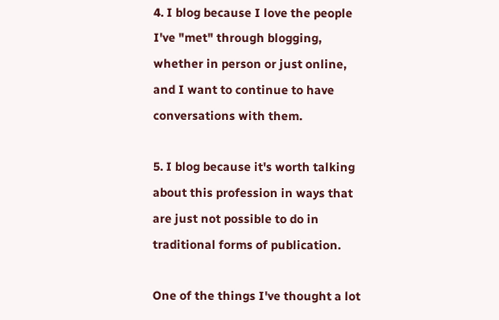4. I blog because I love the people I've "met" through blogging, whether in person or just online, and I want to continue to have conversations with them.

5. I blog because it's worth talking about this profession in ways that are just not possible to do in traditional forms of publication.

One of the things I've thought a lot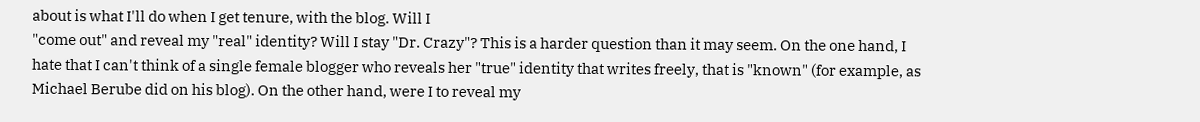about is what I'll do when I get tenure, with the blog. Will I
"come out" and reveal my "real" identity? Will I stay "Dr. Crazy"? This is a harder question than it may seem. On the one hand, I hate that I can't think of a single female blogger who reveals her "true" identity that writes freely, that is "known" (for example, as Michael Berube did on his blog). On the other hand, were I to reveal my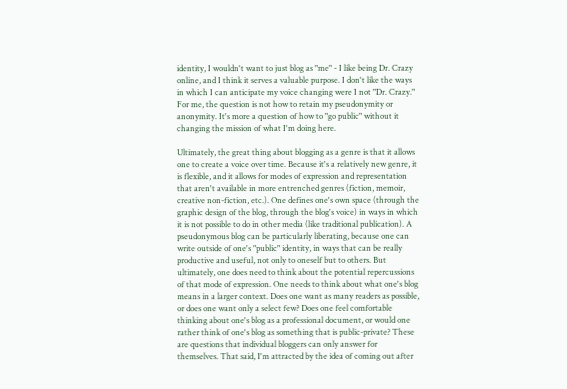identity, I wouldn't want to just blog as "me" - I like being Dr. Crazy online, and I think it serves a valuable purpose. I don't like the ways in which I can anticipate my voice changing were I not "Dr. Crazy." For me, the question is not how to retain my pseudonymity or anonymity. It's more a question of how to "go public" without it changing the mission of what I'm doing here.

Ultimately, the great thing about blogging as a genre is that it allows one to create a voice over time. Because it's a relatively new genre, it is flexible, and it allows for modes of expression and representation that aren't available in more entrenched genres (fiction, memoir, creative non-fiction, etc.). One defines one's own space (through the graphic design of the blog, through the blog's voice) in ways in which it is not possible to do in other media (like traditional publication). A pseudonymous blog can be particularly liberating, because one can write outside of one's "public" identity, in ways that can be really productive and useful, not only to oneself but to others. But ultimately, one does need to think about the potential repercussions of that mode of expression. One needs to think about what one's blog means in a larger context. Does one want as many readers as possible, or does one want only a select few? Does one feel comfortable thinking about one's blog as a professional document, or would one rather think of one's blog as something that is public-private? These are questions that individual bloggers can only answer for themselves. That said, I'm attracted by the idea of coming out after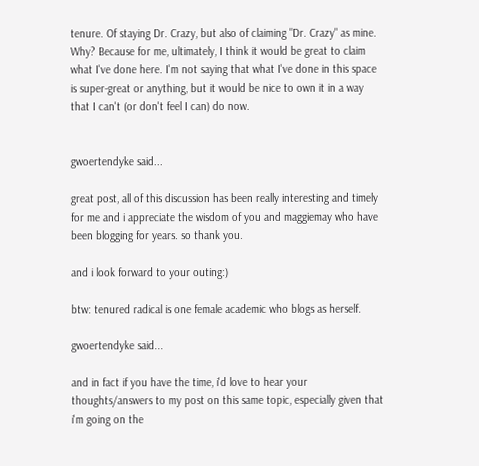tenure. Of staying Dr. Crazy, but also of claiming "Dr. Crazy" as mine. Why? Because for me, ultimately, I think it would be great to claim what I've done here. I'm not saying that what I've done in this space is super-great or anything, but it would be nice to own it in a way that I can't (or don't feel I can) do now.


gwoertendyke said...

great post, all of this discussion has been really interesting and timely for me and i appreciate the wisdom of you and maggiemay who have been blogging for years. so thank you.

and i look forward to your outing:)

btw: tenured radical is one female academic who blogs as herself.

gwoertendyke said...

and in fact if you have the time, i'd love to hear your thoughts/answers to my post on this same topic, especially given that i'm going on the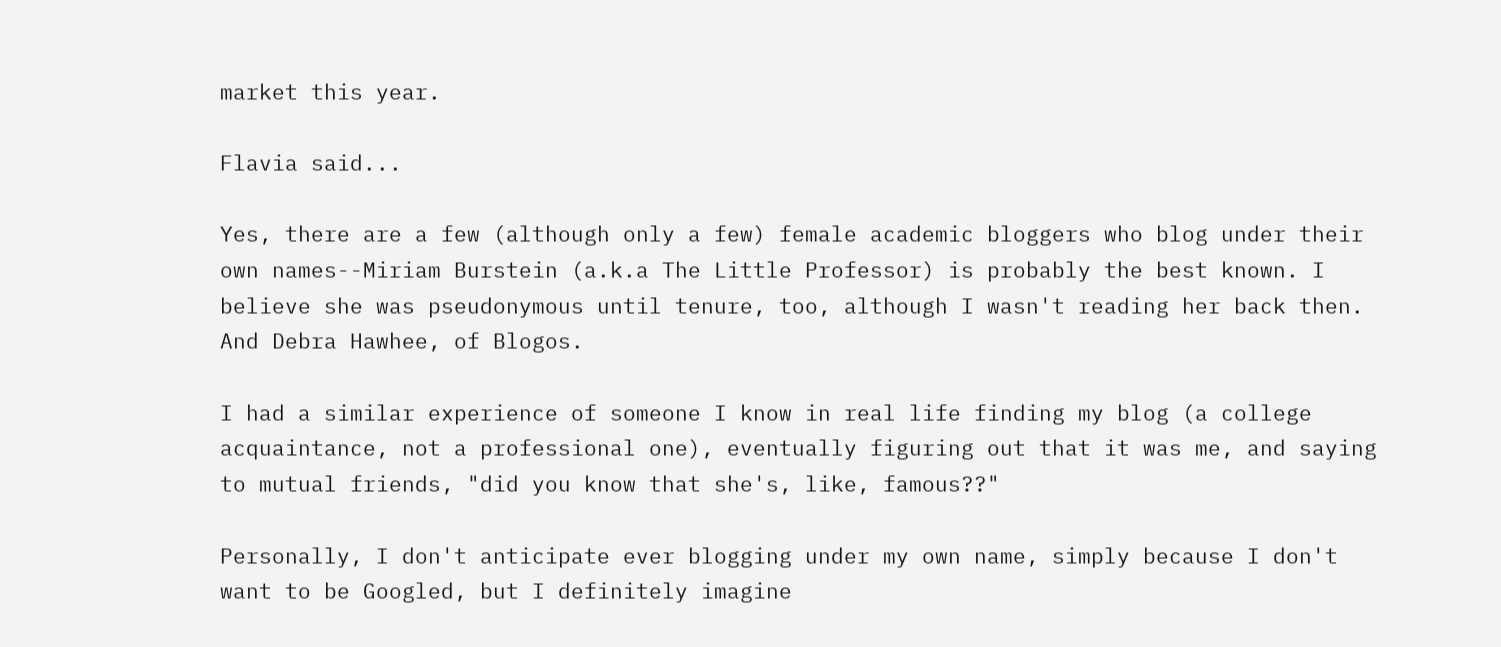market this year.

Flavia said...

Yes, there are a few (although only a few) female academic bloggers who blog under their own names--Miriam Burstein (a.k.a The Little Professor) is probably the best known. I believe she was pseudonymous until tenure, too, although I wasn't reading her back then. And Debra Hawhee, of Blogos.

I had a similar experience of someone I know in real life finding my blog (a college acquaintance, not a professional one), eventually figuring out that it was me, and saying to mutual friends, "did you know that she's, like, famous??"

Personally, I don't anticipate ever blogging under my own name, simply because I don't want to be Googled, but I definitely imagine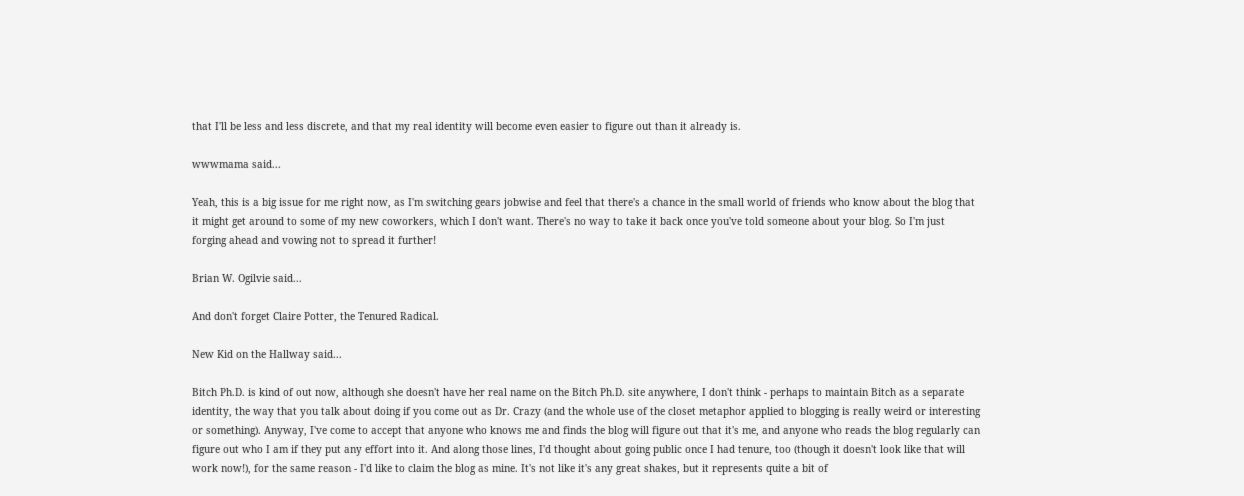that I'll be less and less discrete, and that my real identity will become even easier to figure out than it already is.

wwwmama said...

Yeah, this is a big issue for me right now, as I'm switching gears jobwise and feel that there's a chance in the small world of friends who know about the blog that it might get around to some of my new coworkers, which I don't want. There's no way to take it back once you've told someone about your blog. So I'm just forging ahead and vowing not to spread it further!

Brian W. Ogilvie said...

And don't forget Claire Potter, the Tenured Radical.

New Kid on the Hallway said...

Bitch Ph.D. is kind of out now, although she doesn't have her real name on the Bitch Ph.D. site anywhere, I don't think - perhaps to maintain Bitch as a separate identity, the way that you talk about doing if you come out as Dr. Crazy (and the whole use of the closet metaphor applied to blogging is really weird or interesting or something). Anyway, I've come to accept that anyone who knows me and finds the blog will figure out that it's me, and anyone who reads the blog regularly can figure out who I am if they put any effort into it. And along those lines, I'd thought about going public once I had tenure, too (though it doesn't look like that will work now!), for the same reason - I'd like to claim the blog as mine. It's not like it's any great shakes, but it represents quite a bit of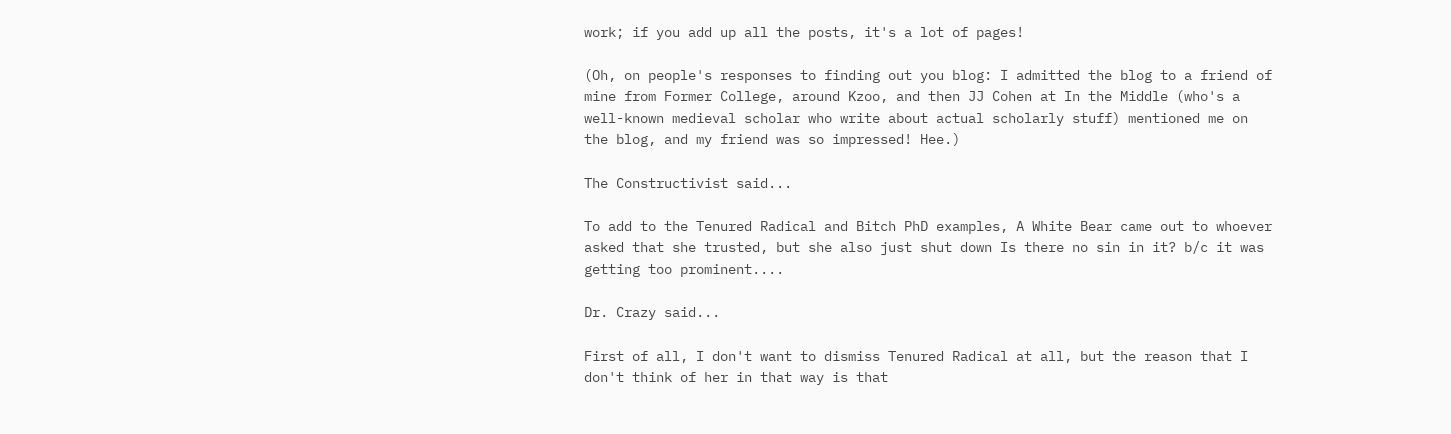work; if you add up all the posts, it's a lot of pages!

(Oh, on people's responses to finding out you blog: I admitted the blog to a friend of mine from Former College, around Kzoo, and then JJ Cohen at In the Middle (who's a well-known medieval scholar who write about actual scholarly stuff) mentioned me on the blog, and my friend was so impressed! Hee.)

The Constructivist said...

To add to the Tenured Radical and Bitch PhD examples, A White Bear came out to whoever asked that she trusted, but she also just shut down Is there no sin in it? b/c it was getting too prominent....

Dr. Crazy said...

First of all, I don't want to dismiss Tenured Radical at all, but the reason that I don't think of her in that way is that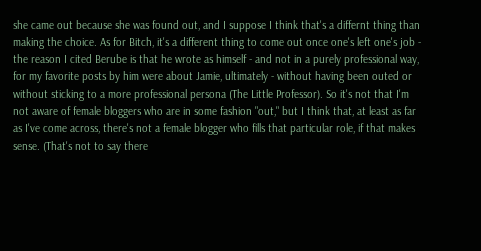she came out because she was found out, and I suppose I think that's a differnt thing than making the choice. As for Bitch, it's a different thing to come out once one's left one's job - the reason I cited Berube is that he wrote as himself - and not in a purely professional way, for my favorite posts by him were about Jamie, ultimately - without having been outed or without sticking to a more professional persona (The Little Professor). So it's not that I'm not aware of female bloggers who are in some fashion "out," but I think that, at least as far as I've come across, there's not a female blogger who fills that particular role, if that makes sense. (That's not to say there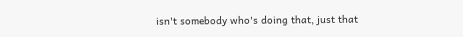isn't somebody who's doing that, just that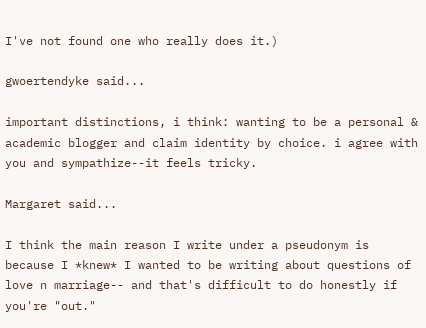I've not found one who really does it.)

gwoertendyke said...

important distinctions, i think: wanting to be a personal & academic blogger and claim identity by choice. i agree with you and sympathize--it feels tricky.

Margaret said...

I think the main reason I write under a pseudonym is because I *knew* I wanted to be writing about questions of love n marriage-- and that's difficult to do honestly if you're "out."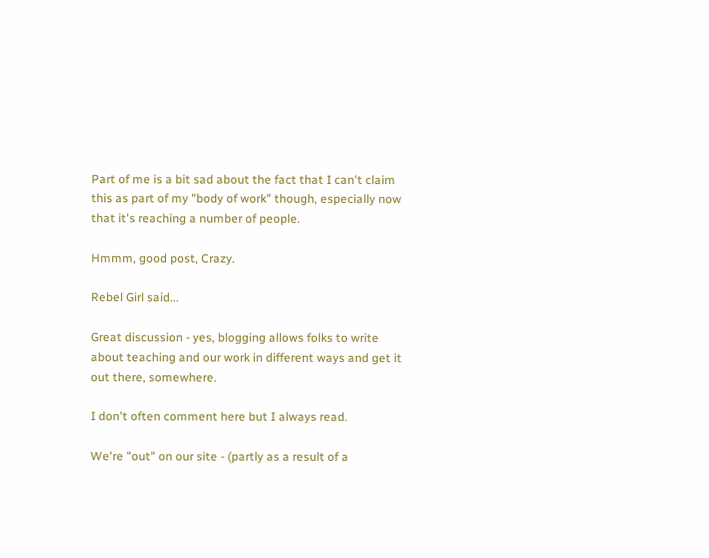Part of me is a bit sad about the fact that I can't claim this as part of my "body of work" though, especially now that it's reaching a number of people.

Hmmm, good post, Crazy.

Rebel Girl said...

Great discussion - yes, blogging allows folks to write about teaching and our work in different ways and get it out there, somewhere.

I don't often comment here but I always read.

We're "out" on our site - (partly as a result of a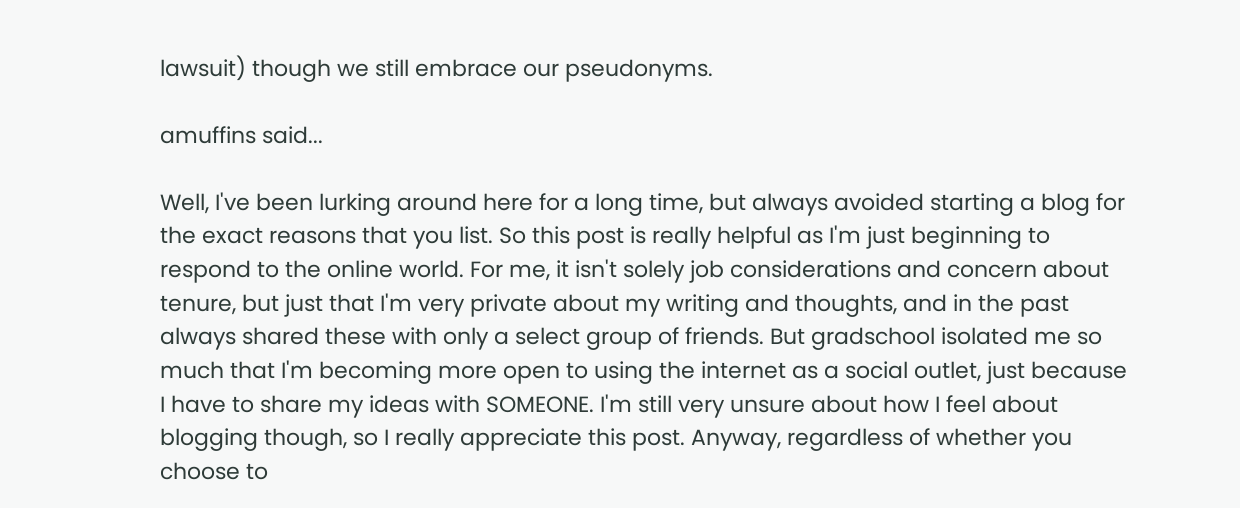lawsuit) though we still embrace our pseudonyms.

amuffins said...

Well, I've been lurking around here for a long time, but always avoided starting a blog for the exact reasons that you list. So this post is really helpful as I'm just beginning to respond to the online world. For me, it isn't solely job considerations and concern about tenure, but just that I'm very private about my writing and thoughts, and in the past always shared these with only a select group of friends. But gradschool isolated me so much that I'm becoming more open to using the internet as a social outlet, just because I have to share my ideas with SOMEONE. I'm still very unsure about how I feel about blogging though, so I really appreciate this post. Anyway, regardless of whether you choose to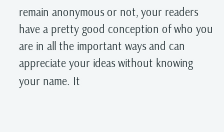remain anonymous or not, your readers have a pretty good conception of who you are in all the important ways and can appreciate your ideas without knowing your name. It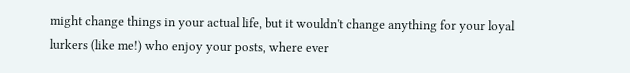might change things in your actual life, but it wouldn't change anything for your loyal lurkers (like me!) who enjoy your posts, where ever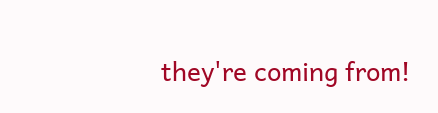they're coming from!